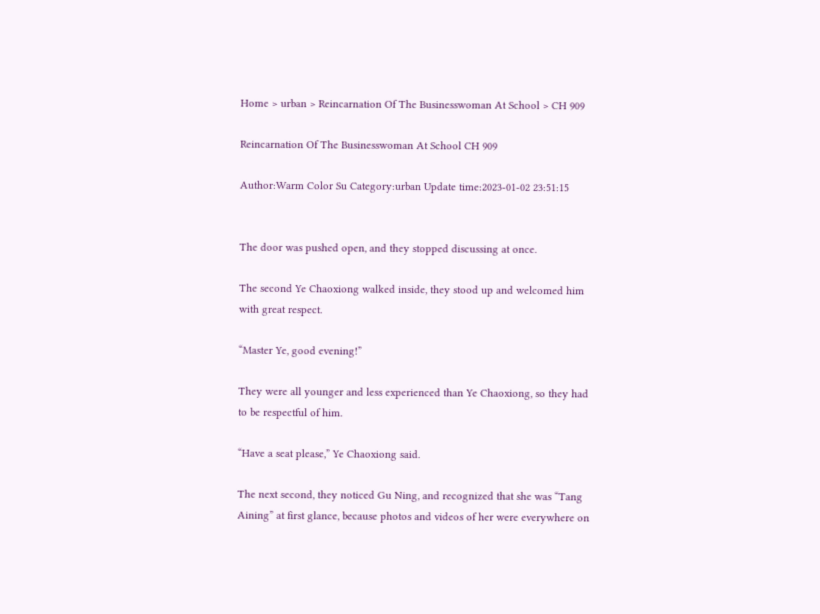Home > urban > Reincarnation Of The Businesswoman At School > CH 909

Reincarnation Of The Businesswoman At School CH 909

Author:Warm Color Su Category:urban Update time:2023-01-02 23:51:15


The door was pushed open, and they stopped discussing at once.

The second Ye Chaoxiong walked inside, they stood up and welcomed him with great respect.

“Master Ye, good evening!”

They were all younger and less experienced than Ye Chaoxiong, so they had to be respectful of him.

“Have a seat please,” Ye Chaoxiong said.

The next second, they noticed Gu Ning, and recognized that she was “Tang Aining” at first glance, because photos and videos of her were everywhere on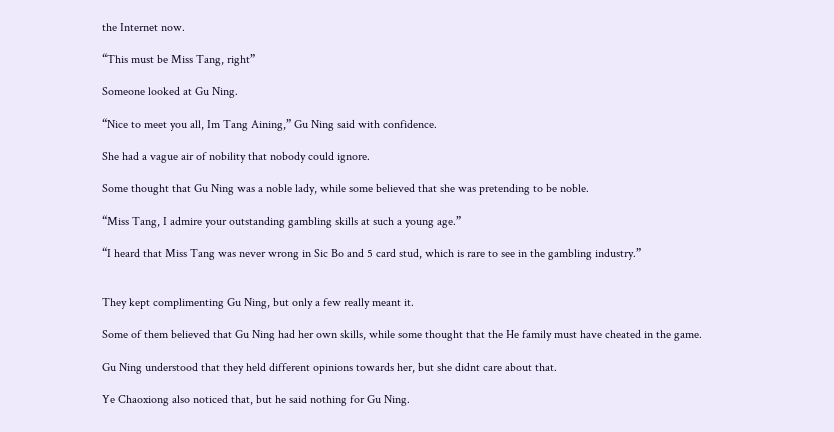the Internet now.

“This must be Miss Tang, right”

Someone looked at Gu Ning.

“Nice to meet you all, Im Tang Aining,” Gu Ning said with confidence.

She had a vague air of nobility that nobody could ignore.

Some thought that Gu Ning was a noble lady, while some believed that she was pretending to be noble.

“Miss Tang, I admire your outstanding gambling skills at such a young age.”

“I heard that Miss Tang was never wrong in Sic Bo and 5 card stud, which is rare to see in the gambling industry.”


They kept complimenting Gu Ning, but only a few really meant it.

Some of them believed that Gu Ning had her own skills, while some thought that the He family must have cheated in the game.

Gu Ning understood that they held different opinions towards her, but she didnt care about that.

Ye Chaoxiong also noticed that, but he said nothing for Gu Ning.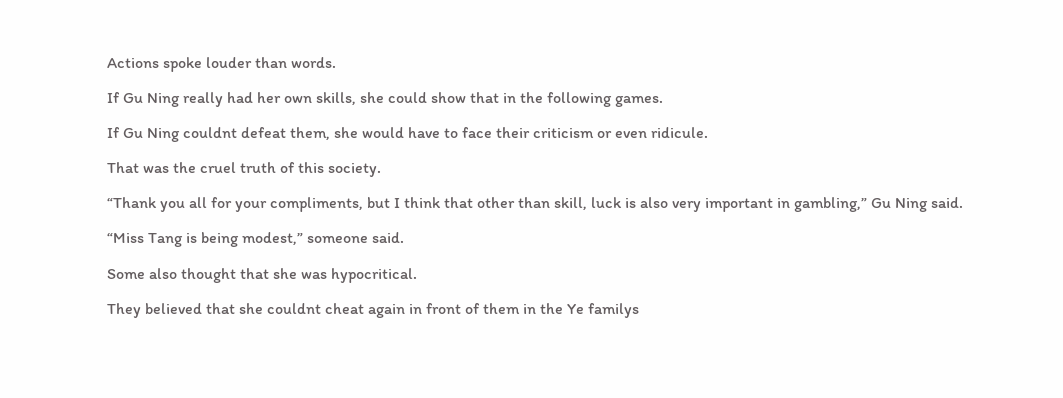Actions spoke louder than words.

If Gu Ning really had her own skills, she could show that in the following games.

If Gu Ning couldnt defeat them, she would have to face their criticism or even ridicule.

That was the cruel truth of this society.

“Thank you all for your compliments, but I think that other than skill, luck is also very important in gambling,” Gu Ning said.

“Miss Tang is being modest,” someone said.

Some also thought that she was hypocritical.

They believed that she couldnt cheat again in front of them in the Ye familys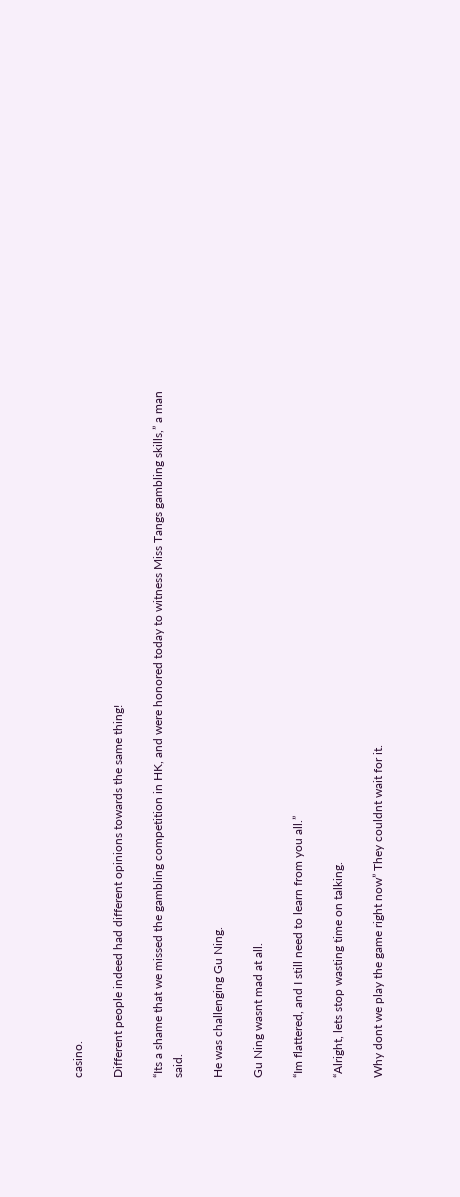casino.

Different people indeed had different opinions towards the same thing!

“Its a shame that we missed the gambling competition in HK, and were honored today to witness Miss Tangs gambling skills,” a man said.

He was challenging Gu Ning.

Gu Ning wasnt mad at all.

“Im flattered, and I still need to learn from you all.”

“Alright, lets stop wasting time on talking.

Why dont we play the game right now” They couldnt wait for it.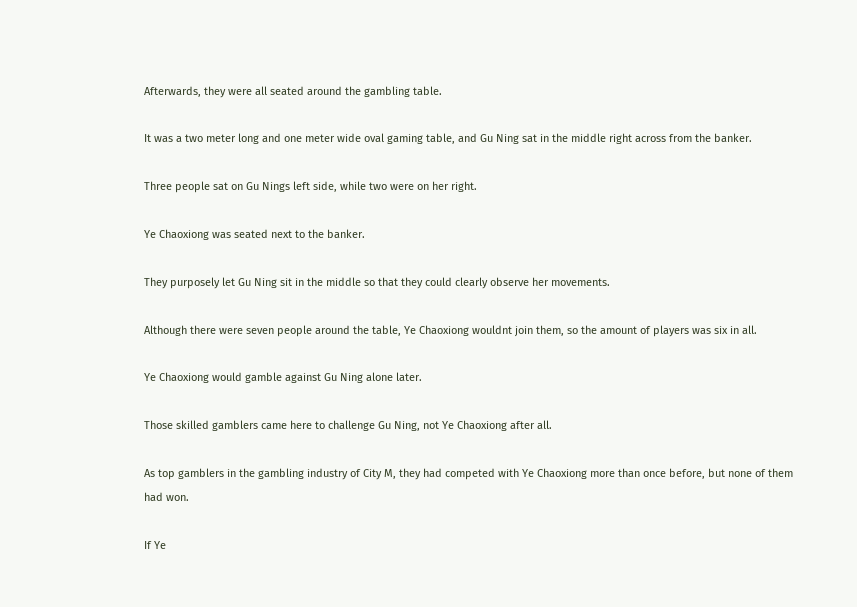Afterwards, they were all seated around the gambling table.

It was a two meter long and one meter wide oval gaming table, and Gu Ning sat in the middle right across from the banker.

Three people sat on Gu Nings left side, while two were on her right.

Ye Chaoxiong was seated next to the banker.

They purposely let Gu Ning sit in the middle so that they could clearly observe her movements.

Although there were seven people around the table, Ye Chaoxiong wouldnt join them, so the amount of players was six in all.

Ye Chaoxiong would gamble against Gu Ning alone later.

Those skilled gamblers came here to challenge Gu Ning, not Ye Chaoxiong after all.

As top gamblers in the gambling industry of City M, they had competed with Ye Chaoxiong more than once before, but none of them had won.

If Ye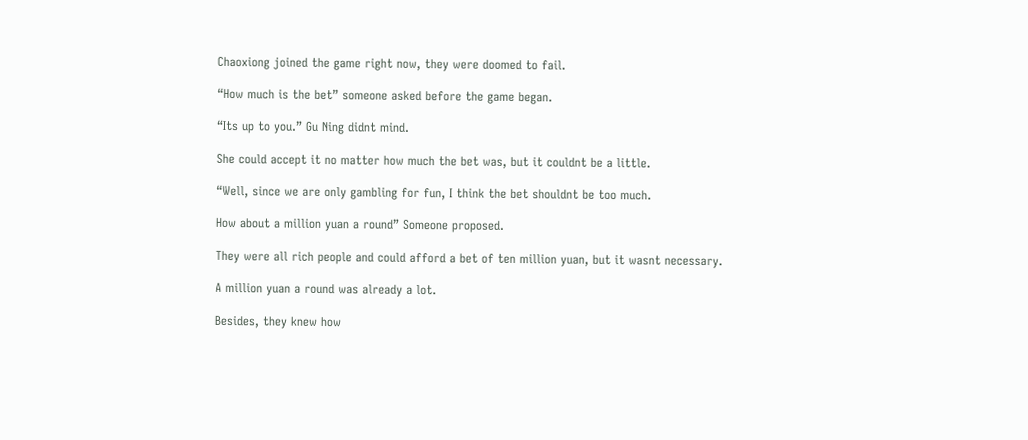Chaoxiong joined the game right now, they were doomed to fail.

“How much is the bet” someone asked before the game began.

“Its up to you.” Gu Ning didnt mind.

She could accept it no matter how much the bet was, but it couldnt be a little.

“Well, since we are only gambling for fun, I think the bet shouldnt be too much.

How about a million yuan a round” Someone proposed.

They were all rich people and could afford a bet of ten million yuan, but it wasnt necessary.

A million yuan a round was already a lot.

Besides, they knew how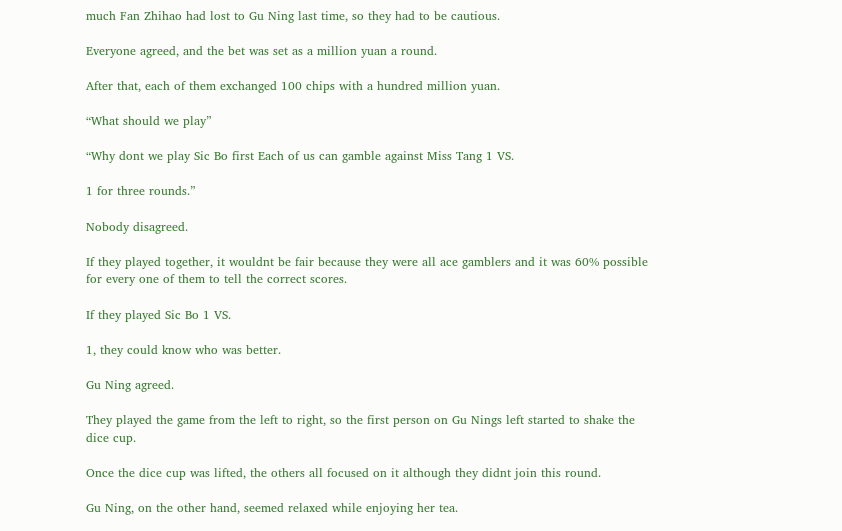much Fan Zhihao had lost to Gu Ning last time, so they had to be cautious.

Everyone agreed, and the bet was set as a million yuan a round.

After that, each of them exchanged 100 chips with a hundred million yuan.

“What should we play”

“Why dont we play Sic Bo first Each of us can gamble against Miss Tang 1 VS.

1 for three rounds.”

Nobody disagreed.

If they played together, it wouldnt be fair because they were all ace gamblers and it was 60% possible for every one of them to tell the correct scores.

If they played Sic Bo 1 VS.

1, they could know who was better.

Gu Ning agreed.

They played the game from the left to right, so the first person on Gu Nings left started to shake the dice cup.

Once the dice cup was lifted, the others all focused on it although they didnt join this round.

Gu Ning, on the other hand, seemed relaxed while enjoying her tea.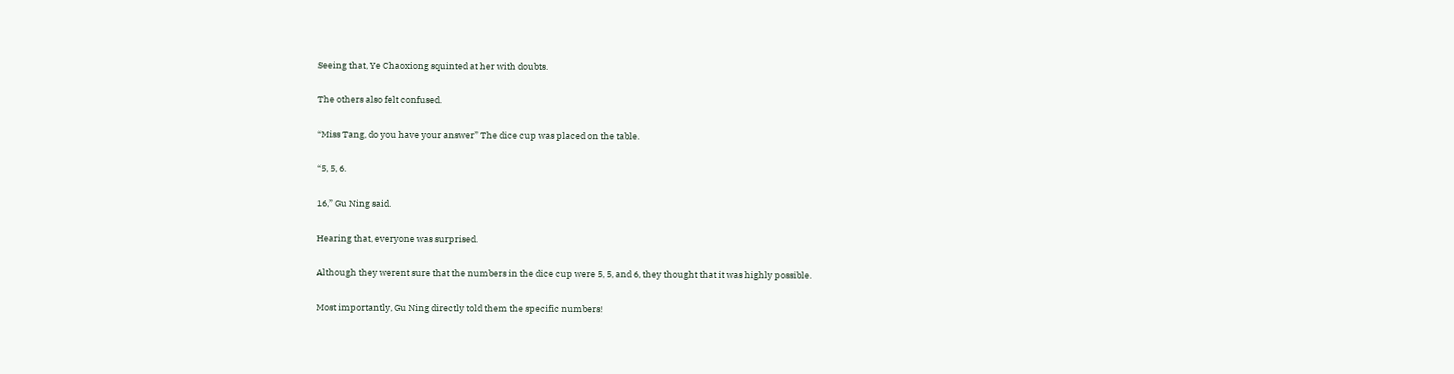Seeing that, Ye Chaoxiong squinted at her with doubts.

The others also felt confused.

“Miss Tang, do you have your answer” The dice cup was placed on the table.

“5, 5, 6.

16,” Gu Ning said.

Hearing that, everyone was surprised.

Although they werent sure that the numbers in the dice cup were 5, 5, and 6, they thought that it was highly possible.

Most importantly, Gu Ning directly told them the specific numbers!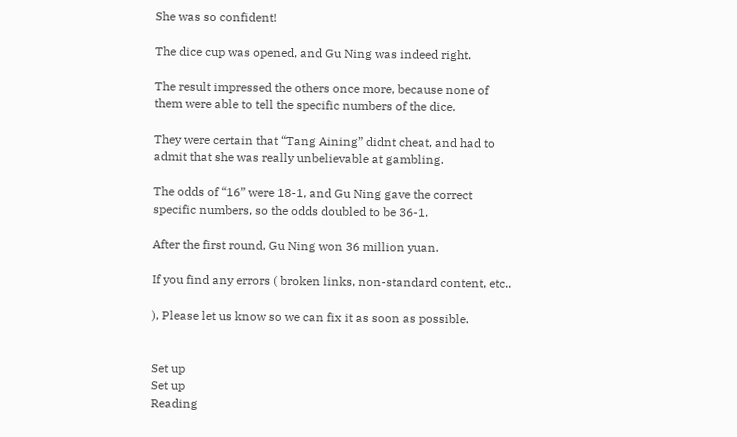She was so confident!

The dice cup was opened, and Gu Ning was indeed right.

The result impressed the others once more, because none of them were able to tell the specific numbers of the dice.

They were certain that “Tang Aining” didnt cheat, and had to admit that she was really unbelievable at gambling.

The odds of “16” were 18-1, and Gu Ning gave the correct specific numbers, so the odds doubled to be 36-1.

After the first round, Gu Ning won 36 million yuan.

If you find any errors ( broken links, non-standard content, etc..

), Please let us know so we can fix it as soon as possible.


Set up
Set up
Reading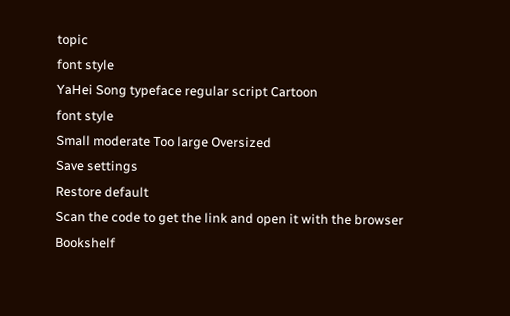topic
font style
YaHei Song typeface regular script Cartoon
font style
Small moderate Too large Oversized
Save settings
Restore default
Scan the code to get the link and open it with the browser
Bookshelf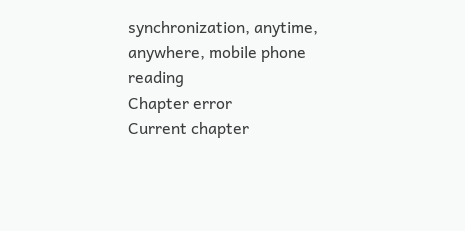synchronization, anytime, anywhere, mobile phone reading
Chapter error
Current chapter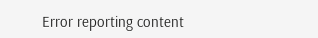Error reporting content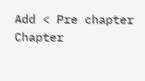Add < Pre chapter Chapter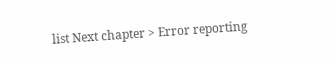list Next chapter > Error reporting